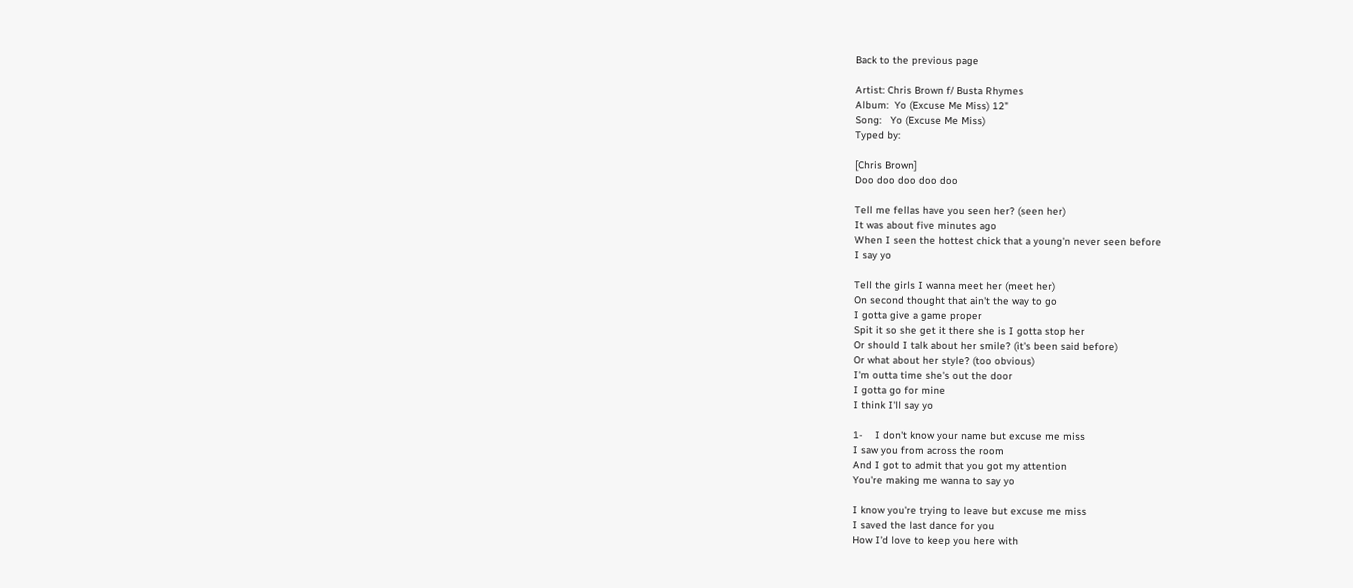Back to the previous page

Artist: Chris Brown f/ Busta Rhymes
Album:  Yo (Excuse Me Miss) 12"
Song:   Yo (Excuse Me Miss)
Typed by:

[Chris Brown]
Doo doo doo doo doo

Tell me fellas have you seen her? (seen her)
It was about five minutes ago
When I seen the hottest chick that a young'n never seen before
I say yo

Tell the girls I wanna meet her (meet her)
On second thought that ain't the way to go
I gotta give a game proper
Spit it so she get it there she is I gotta stop her
Or should I talk about her smile? (it's been said before)
Or what about her style? (too obvious)
I'm outta time she's out the door
I gotta go for mine
I think I'll say yo

1-    I don't know your name but excuse me miss
I saw you from across the room
And I got to admit that you got my attention
You're making me wanna to say yo

I know you're trying to leave but excuse me miss
I saved the last dance for you
How I'd love to keep you here with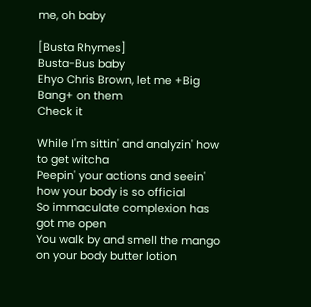me, oh baby

[Busta Rhymes]
Busta-Bus baby
Ehyo Chris Brown, let me +Big Bang+ on them
Check it

While I'm sittin' and analyzin' how to get witcha
Peepin' your actions and seein' how your body is so official
So immaculate complexion has got me open
You walk by and smell the mango on your body butter lotion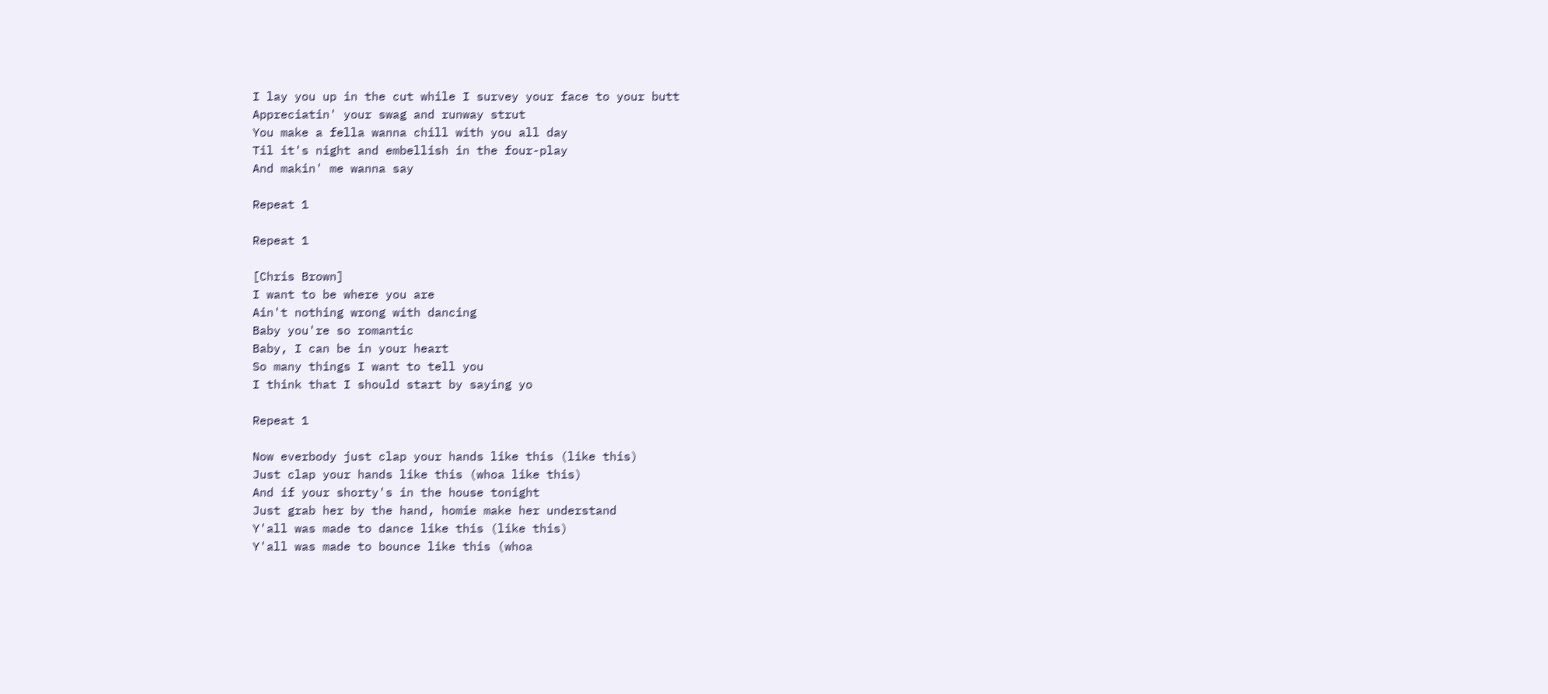I lay you up in the cut while I survey your face to your butt
Appreciatin' your swag and runway strut
You make a fella wanna chill with you all day
Til it's night and embellish in the four-play
And makin' me wanna say

Repeat 1

Repeat 1

[Chris Brown]
I want to be where you are
Ain't nothing wrong with dancing
Baby you're so romantic
Baby, I can be in your heart
So many things I want to tell you
I think that I should start by saying yo

Repeat 1

Now everbody just clap your hands like this (like this)
Just clap your hands like this (whoa like this)
And if your shorty's in the house tonight
Just grab her by the hand, homie make her understand
Y'all was made to dance like this (like this)
Y'all was made to bounce like this (whoa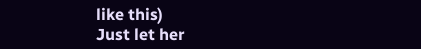like this)
Just let her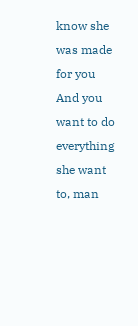know she was made for you
And you want to do everything she want to, man